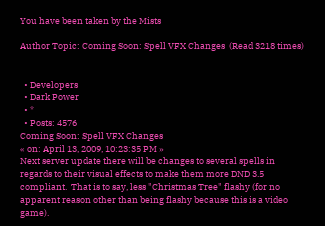You have been taken by the Mists

Author Topic: Coming Soon: Spell VFX Changes  (Read 3218 times)


  • Developers
  • Dark Power
  • *
  • Posts: 4576
Coming Soon: Spell VFX Changes
« on: April 13, 2009, 10:23:35 PM »
Next server update there will be changes to several spells in regards to their visual effects to make them more DND 3.5 compliant.  That is to say, less "Christmas Tree" flashy (for no apparent reason other than being flashy because this is a video game).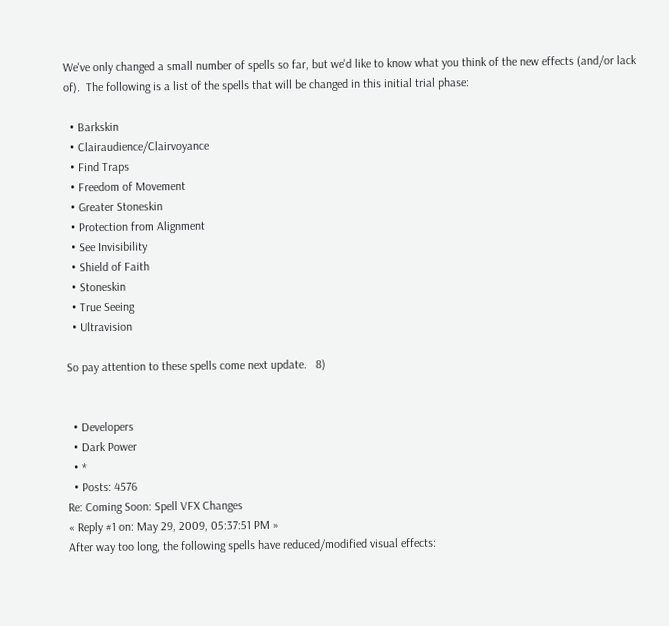We've only changed a small number of spells so far, but we'd like to know what you think of the new effects (and/or lack of).  The following is a list of the spells that will be changed in this initial trial phase:

  • Barkskin
  • Clairaudience/Clairvoyance
  • Find Traps
  • Freedom of Movement
  • Greater Stoneskin
  • Protection from Alignment
  • See Invisibility
  • Shield of Faith
  • Stoneskin
  • True Seeing
  • Ultravision

So pay attention to these spells come next update.   8)


  • Developers
  • Dark Power
  • *
  • Posts: 4576
Re: Coming Soon: Spell VFX Changes
« Reply #1 on: May 29, 2009, 05:37:51 PM »
After way too long, the following spells have reduced/modified visual effects: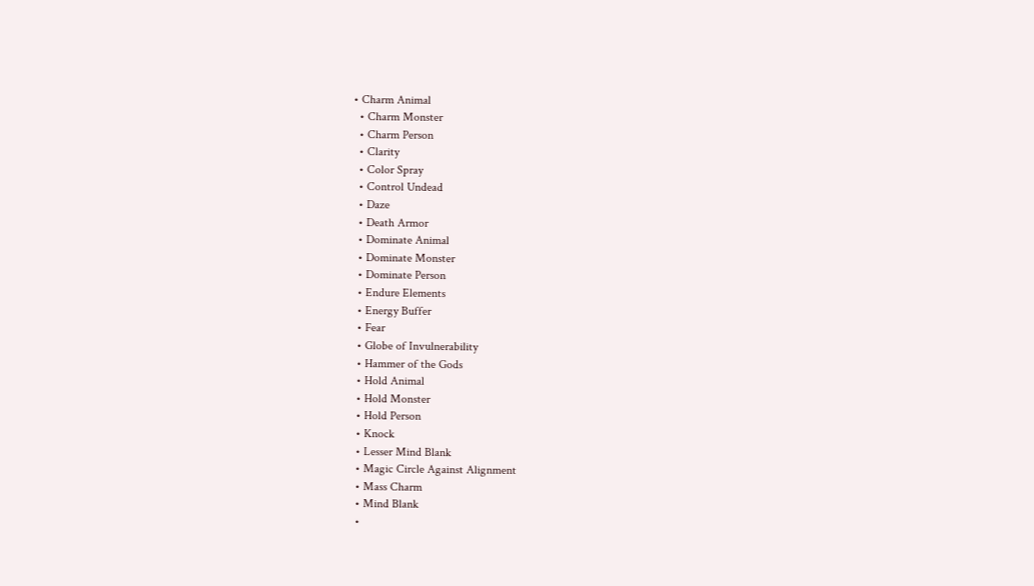• Charm Animal
  • Charm Monster
  • Charm Person
  • Clarity
  • Color Spray
  • Control Undead
  • Daze
  • Death Armor
  • Dominate Animal
  • Dominate Monster
  • Dominate Person
  • Endure Elements
  • Energy Buffer
  • Fear
  • Globe of Invulnerability
  • Hammer of the Gods
  • Hold Animal
  • Hold Monster
  • Hold Person
  • Knock
  • Lesser Mind Blank
  • Magic Circle Against Alignment
  • Mass Charm
  • Mind Blank
  •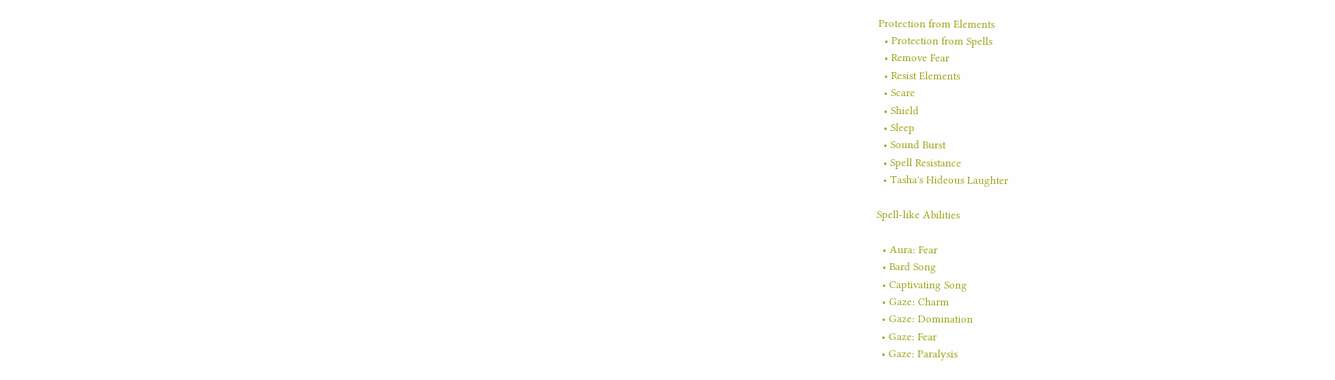Protection from Elements
  • Protection from Spells
  • Remove Fear
  • Resist Elements
  • Scare
  • Shield
  • Sleep
  • Sound Burst
  • Spell Resistance
  • Tasha's Hideous Laughter

Spell-like Abilities

  • Aura: Fear
  • Bard Song
  • Captivating Song
  • Gaze: Charm
  • Gaze: Domination
  • Gaze: Fear
  • Gaze: Paralysis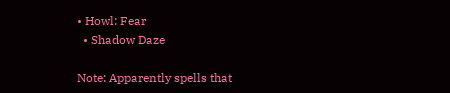• Howl: Fear
  • Shadow Daze

Note: Apparently spells that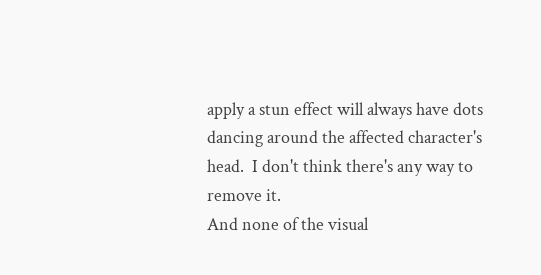apply a stun effect will always have dots dancing around the affected character's head.  I don't think there's any way to remove it.
And none of the visual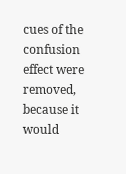cues of the confusion effect were removed, because it would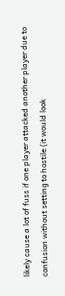likely cause a lot of fuss if one player attacked another player due to confusion without setting to hostile (it would look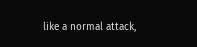like a normal attack,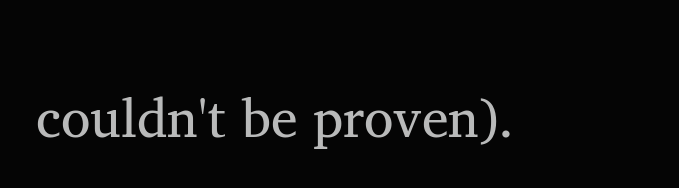couldn't be proven).